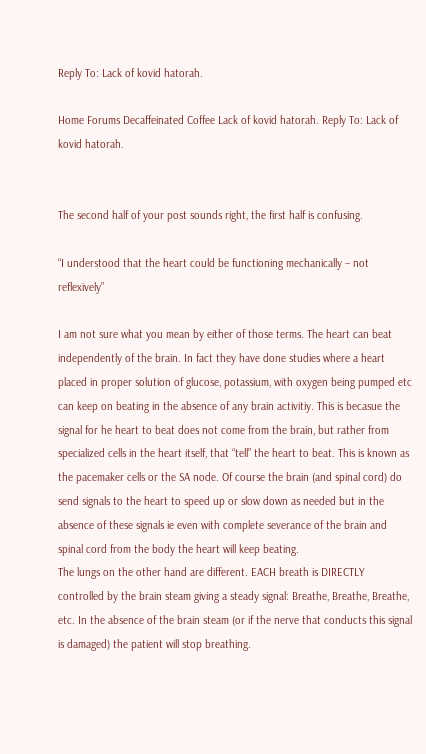Reply To: Lack of kovid hatorah.

Home Forums Decaffeinated Coffee Lack of kovid hatorah. Reply To: Lack of kovid hatorah.


The second half of your post sounds right, the first half is confusing.

“I understood that the heart could be functioning mechanically – not reflexively”

I am not sure what you mean by either of those terms. The heart can beat independently of the brain. In fact they have done studies where a heart placed in proper solution of glucose, potassium, with oxygen being pumped etc can keep on beating in the absence of any brain activitiy. This is becasue the signal for he heart to beat does not come from the brain, but rather from specialized cells in the heart itself, that “tell” the heart to beat. This is known as the pacemaker cells or the SA node. Of course the brain (and spinal cord) do send signals to the heart to speed up or slow down as needed but in the absence of these signals ie even with complete severance of the brain and spinal cord from the body the heart will keep beating.
The lungs on the other hand are different. EACH breath is DIRECTLY controlled by the brain steam giving a steady signal: Breathe, Breathe, Breathe, etc. In the absence of the brain steam (or if the nerve that conducts this signal is damaged) the patient will stop breathing.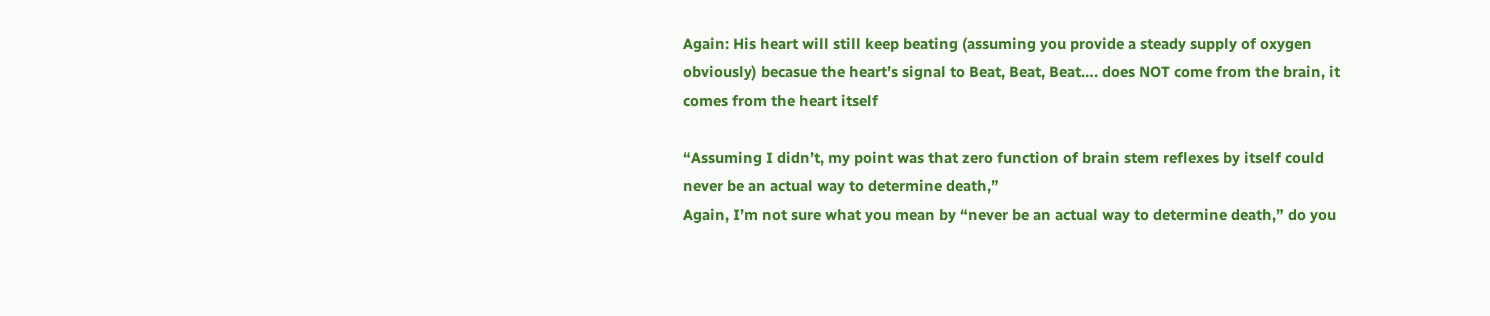Again: His heart will still keep beating (assuming you provide a steady supply of oxygen obviously) becasue the heart’s signal to Beat, Beat, Beat…. does NOT come from the brain, it comes from the heart itself

“Assuming I didn’t, my point was that zero function of brain stem reflexes by itself could never be an actual way to determine death,”
Again, I’m not sure what you mean by “never be an actual way to determine death,” do you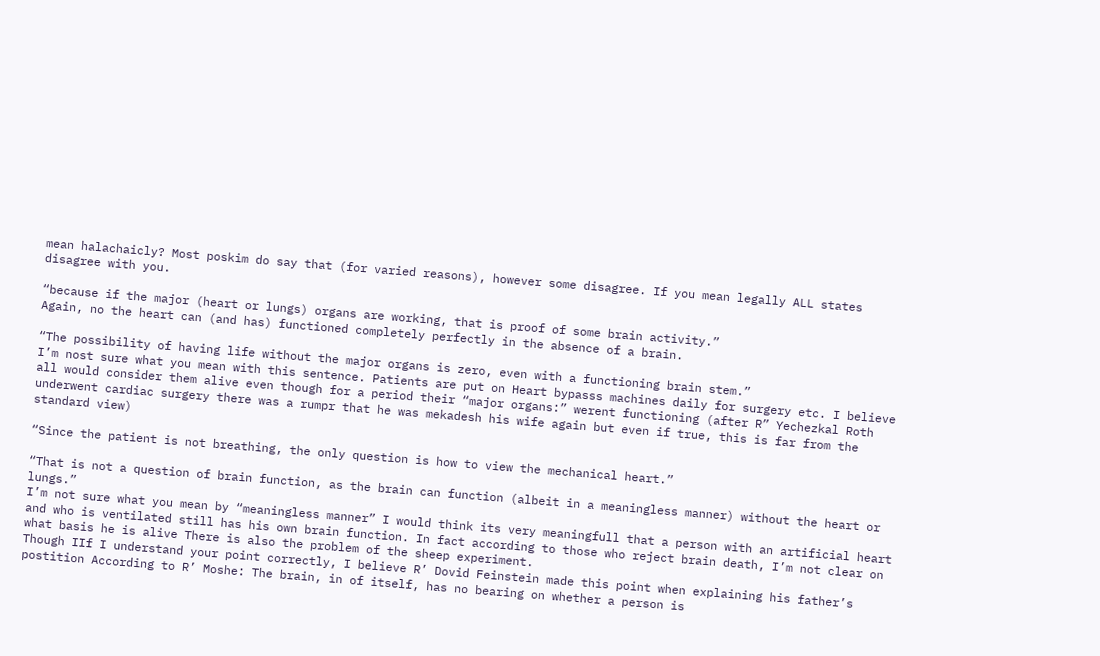mean halachaicly? Most poskim do say that (for varied reasons), however some disagree. If you mean legally ALL states disagree with you.

“because if the major (heart or lungs) organs are working, that is proof of some brain activity.”
Again, no the heart can (and has) functioned completely perfectly in the absence of a brain.

“The possibility of having life without the major organs is zero, even with a functioning brain stem.”
I’m nost sure what you mean with this sentence. Patients are put on Heart bypasss machines daily for surgery etc. I believe all would consider them alive even though for a period their “major organs:” werent functioning (after R” Yechezkal Roth underwent cardiac surgery there was a rumpr that he was mekadesh his wife again but even if true, this is far from the standard view)

“Since the patient is not breathing, the only question is how to view the mechanical heart.”

“That is not a question of brain function, as the brain can function (albeit in a meaningless manner) without the heart or lungs.”
I’m not sure what you mean by “meaningless manner” I would think its very meaningfull that a person with an artificial heart and who is ventilated still has his own brain function. In fact according to those who reject brain death, I’m not clear on what basis he is alive There is also the problem of the sheep experiment.
Though IIf I understand your point correctly, I believe R’ Dovid Feinstein made this point when explaining his father’s postition According to R’ Moshe: The brain, in of itself, has no bearing on whether a person is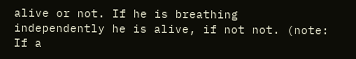alive or not. If he is breathing independently he is alive, if not not. (note: If a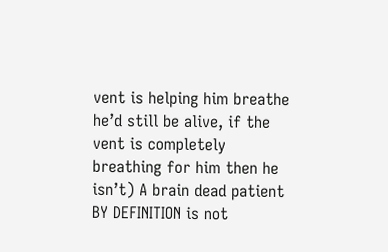vent is helping him breathe he’d still be alive, if the vent is completely breathing for him then he isn’t) A brain dead patient BY DEFINITION is not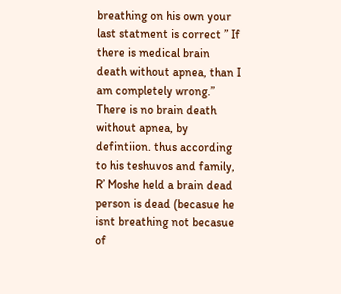breathing on his own your last statment is correct ” If there is medical brain death without apnea, than I am completely wrong.” There is no brain death without apnea, by defintiion. thus according to his teshuvos and family, R’ Moshe held a brain dead person is dead (becasue he isnt breathing not becasue of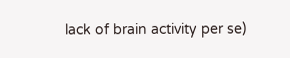lack of brain activity per se)